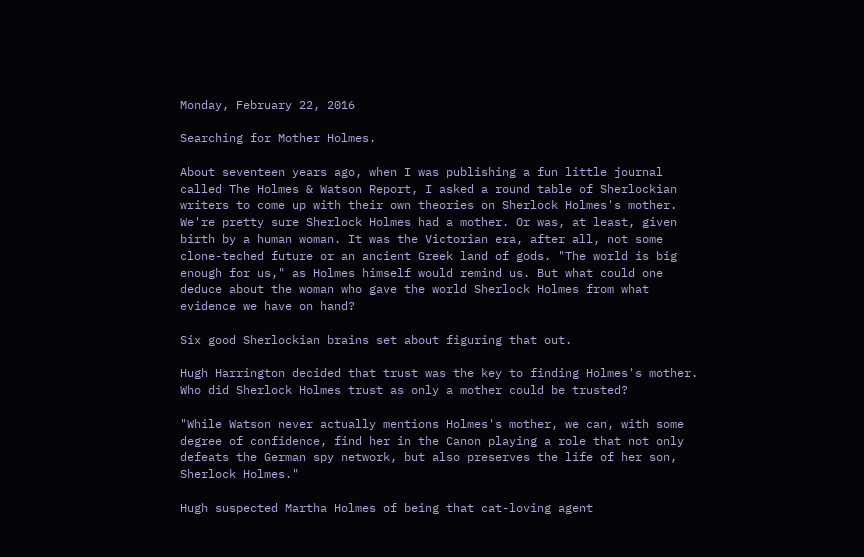Monday, February 22, 2016

Searching for Mother Holmes.

About seventeen years ago, when I was publishing a fun little journal called The Holmes & Watson Report, I asked a round table of Sherlockian writers to come up with their own theories on Sherlock Holmes's mother. We're pretty sure Sherlock Holmes had a mother. Or was, at least, given birth by a human woman. It was the Victorian era, after all, not some clone-teched future or an ancient Greek land of gods. "The world is big enough for us," as Holmes himself would remind us. But what could one deduce about the woman who gave the world Sherlock Holmes from what evidence we have on hand?

Six good Sherlockian brains set about figuring that out.

Hugh Harrington decided that trust was the key to finding Holmes's mother. Who did Sherlock Holmes trust as only a mother could be trusted?

"While Watson never actually mentions Holmes's mother, we can, with some degree of confidence, find her in the Canon playing a role that not only defeats the German spy network, but also preserves the life of her son, Sherlock Holmes."

Hugh suspected Martha Holmes of being that cat-loving agent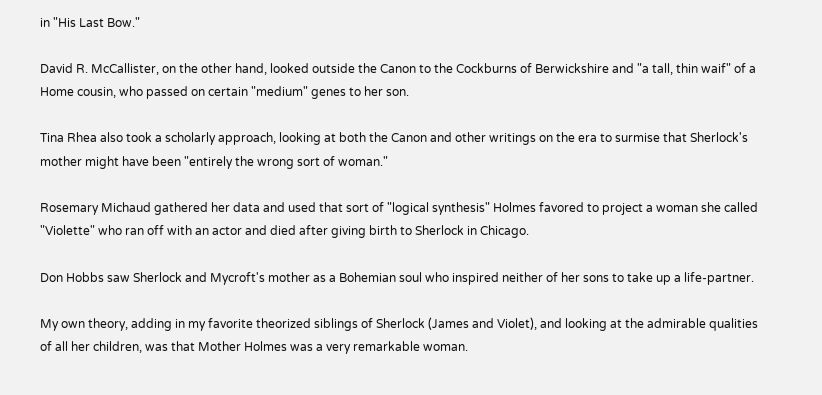in "His Last Bow."

David R. McCallister, on the other hand, looked outside the Canon to the Cockburns of Berwickshire and "a tall, thin waif" of a Home cousin, who passed on certain "medium" genes to her son.

Tina Rhea also took a scholarly approach, looking at both the Canon and other writings on the era to surmise that Sherlock's mother might have been "entirely the wrong sort of woman."

Rosemary Michaud gathered her data and used that sort of "logical synthesis" Holmes favored to project a woman she called "Violette" who ran off with an actor and died after giving birth to Sherlock in Chicago.

Don Hobbs saw Sherlock and Mycroft's mother as a Bohemian soul who inspired neither of her sons to take up a life-partner.

My own theory, adding in my favorite theorized siblings of Sherlock (James and Violet), and looking at the admirable qualities of all her children, was that Mother Holmes was a very remarkable woman.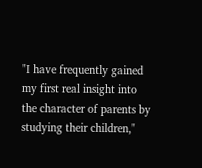"I have frequently gained my first real insight into the character of parents by studying their children,"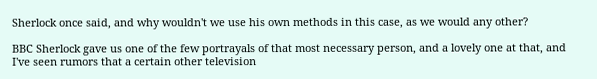Sherlock once said, and why wouldn't we use his own methods in this case, as we would any other?

BBC Sherlock gave us one of the few portrayals of that most necessary person, and a lovely one at that, and I've seen rumors that a certain other television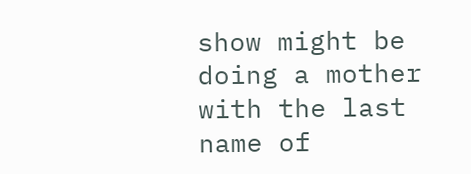show might be doing a mother with the last name of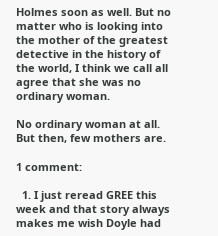Holmes soon as well. But no matter who is looking into the mother of the greatest detective in the history of the world, I think we call all agree that she was no ordinary woman.

No ordinary woman at all. But then, few mothers are.

1 comment:

  1. I just reread GREE this week and that story always makes me wish Doyle had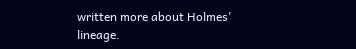written more about Holmes' lineage.